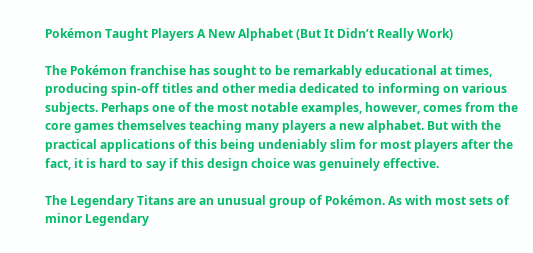Pokémon Taught Players A New Alphabet (But It Didn’t Really Work)

The Pokémon franchise has sought to be remarkably educational at times, producing spin-off titles and other media dedicated to informing on various subjects. Perhaps one of the most notable examples, however, comes from the core games themselves teaching many players a new alphabet. But with the practical applications of this being undeniably slim for most players after the fact, it is hard to say if this design choice was genuinely effective.

The Legendary Titans are an unusual group of Pokémon. As with most sets of minor Legendary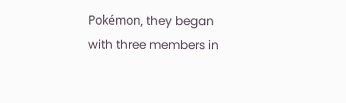Pokémon, they began with three members in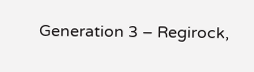Generation 3 – Regirock,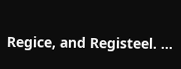Regice, and Registeel. …